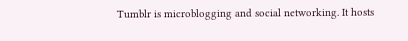Tumblr is microblogging and social networking. It hosts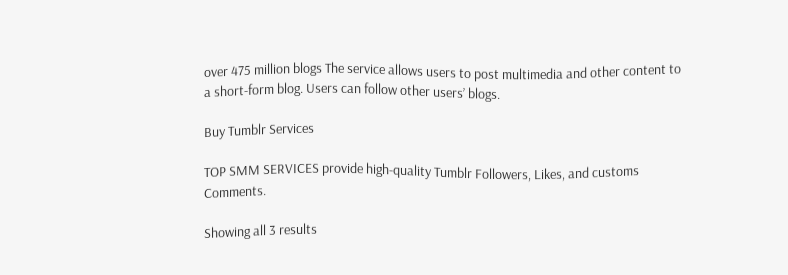over 475 million blogs The service allows users to post multimedia and other content to a short-form blog. Users can follow other users’ blogs.

Buy Tumblr Services

TOP SMM SERVICES provide high-quality Tumblr Followers, Likes, and customs Comments.

Showing all 3 results